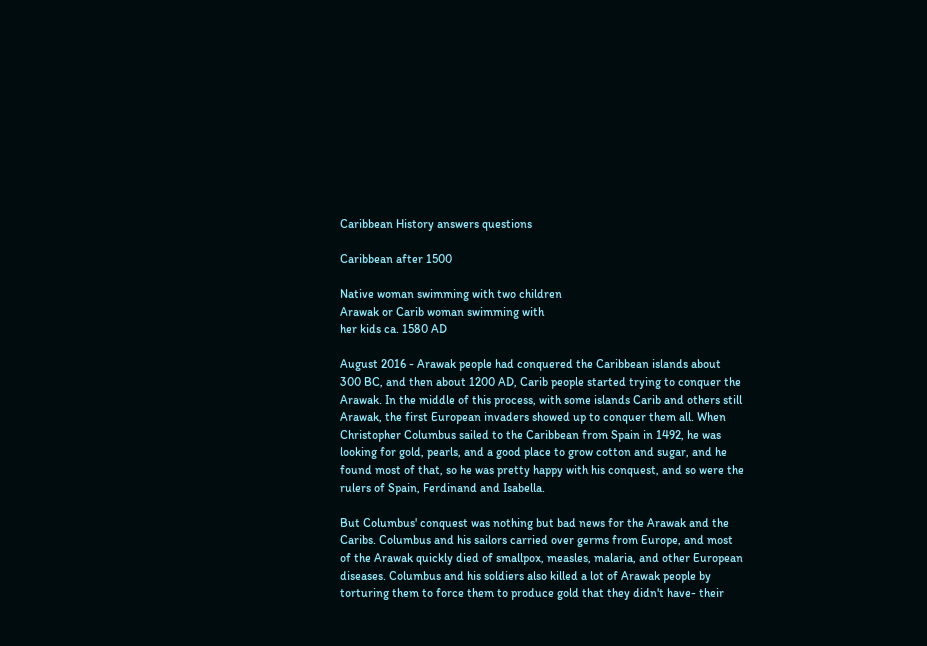Caribbean History answers questions

Caribbean after 1500

Native woman swimming with two children
Arawak or Carib woman swimming with
her kids ca. 1580 AD

August 2016 - Arawak people had conquered the Caribbean islands about 300 BC, and then about 1200 AD, Carib people started trying to conquer the Arawak. In the middle of this process, with some islands Carib and others still Arawak, the first European invaders showed up to conquer them all. When Christopher Columbus sailed to the Caribbean from Spain in 1492, he was looking for gold, pearls, and a good place to grow cotton and sugar, and he found most of that, so he was pretty happy with his conquest, and so were the rulers of Spain, Ferdinand and Isabella.

But Columbus' conquest was nothing but bad news for the Arawak and the Caribs. Columbus and his sailors carried over germs from Europe, and most of the Arawak quickly died of smallpox, measles, malaria, and other European diseases. Columbus and his soldiers also killed a lot of Arawak people by torturing them to force them to produce gold that they didn't have- their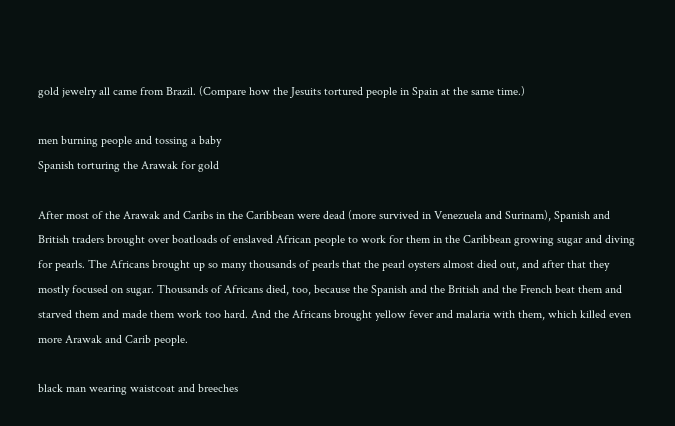gold jewelry all came from Brazil. (Compare how the Jesuits tortured people in Spain at the same time.)

men burning people and tossing a baby
Spanish torturing the Arawak for gold

After most of the Arawak and Caribs in the Caribbean were dead (more survived in Venezuela and Surinam), Spanish and British traders brought over boatloads of enslaved African people to work for them in the Caribbean growing sugar and diving for pearls. The Africans brought up so many thousands of pearls that the pearl oysters almost died out, and after that they mostly focused on sugar. Thousands of Africans died, too, because the Spanish and the British and the French beat them and starved them and made them work too hard. And the Africans brought yellow fever and malaria with them, which killed even more Arawak and Carib people.

black man wearing waistcoat and breeches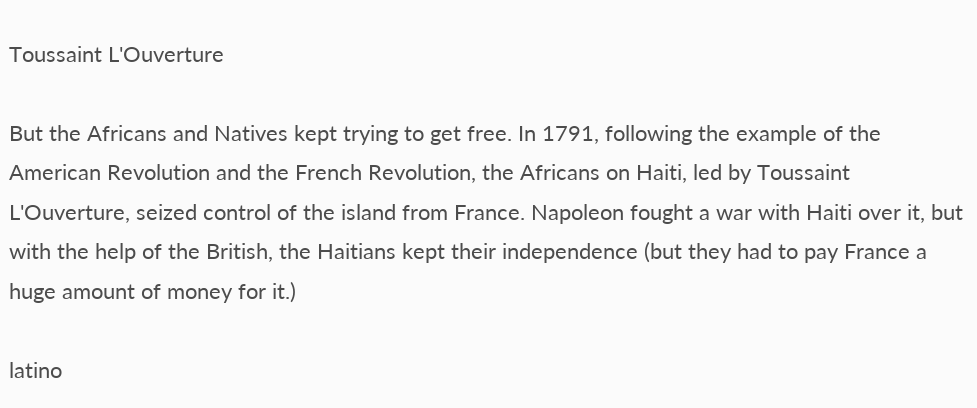Toussaint L'Ouverture

But the Africans and Natives kept trying to get free. In 1791, following the example of the American Revolution and the French Revolution, the Africans on Haiti, led by Toussaint L'Ouverture, seized control of the island from France. Napoleon fought a war with Haiti over it, but with the help of the British, the Haitians kept their independence (but they had to pay France a huge amount of money for it.)

latino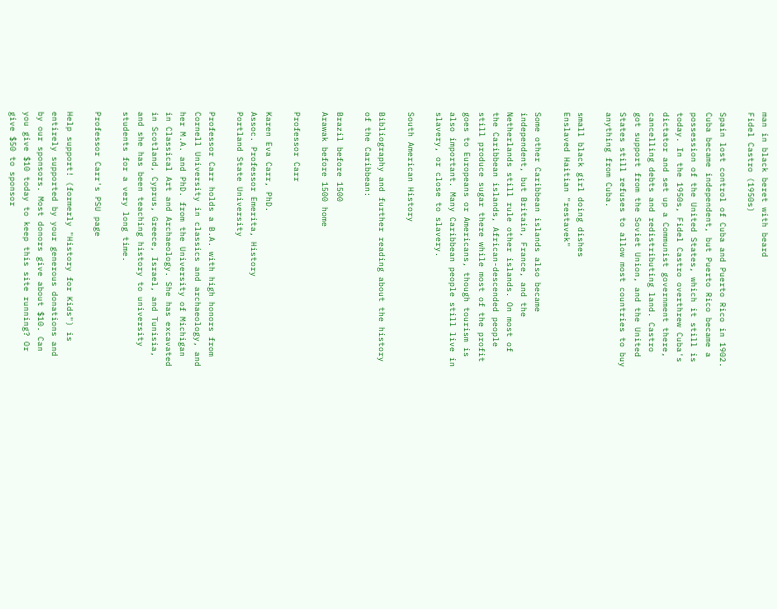man in black beret with beard
Fidel Castro (1950s)

Spain lost control of Cuba and Puerto Rico in 1902. Cuba became independent, but Puerto Rico became a possession of the United States, which it still is today. In the 1950s, Fidel Castro overthrew Cuba's dictator and set up a Communist government there, cancelling debts and redistributing land. Castro got support from the Soviet Union, and the United States still refuses to allow most countries to buy anything from Cuba.

small black girl doing dishes
Enslaved Haitian "restavek"

Some other Caribbean islands also became independent, but Britain, France, and the Netherlands still rule other islands. On most of the Caribbean islands, African-descended people still produce sugar there while most of the profit goes to Europeans or Americans, though tourism is also important. Many Caribbean people still live in slavery, or close to slavery.

South American History

Bibliography and further reading about the history of the Caribbean:

Brazil before 1500
Arawak before 1500 home

Professor Carr

Karen Eva Carr, PhD.
Assoc. Professor Emerita, History
Portland State University

Professor Carr holds a B.A. with high honors from Cornell University in classics and archaeology, and her M.A. and PhD. from the University of Michigan in Classical Art and Archaeology. She has excavated in Scotland, Cyprus, Greece, Israel, and Tunisia, and she has been teaching history to university students for a very long time.

Professor Carr's PSU page

Help support! (formerly "History for Kids") is entirely supported by your generous donations and by our sponsors. Most donors give about $10. Can you give $10 today to keep this site running? Or give $50 to sponsor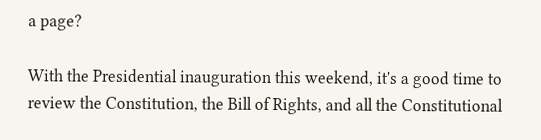a page?

With the Presidential inauguration this weekend, it's a good time to review the Constitution, the Bill of Rights, and all the Constitutional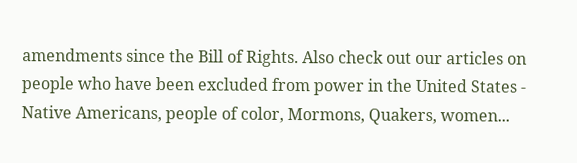amendments since the Bill of Rights. Also check out our articles on people who have been excluded from power in the United States - Native Americans, people of color, Mormons, Quakers, women...